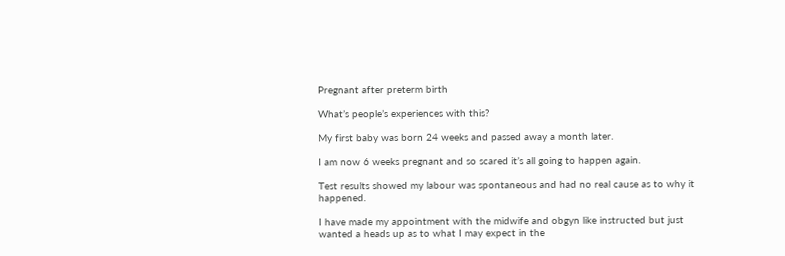Pregnant after preterm birth

What’s people’s experiences with this?

My first baby was born 24 weeks and passed away a month later.

I am now 6 weeks pregnant and so scared it’s all going to happen again.

Test results showed my labour was spontaneous and had no real cause as to why it happened.

I have made my appointment with the midwife and obgyn like instructed but just wanted a heads up as to what I may expect in the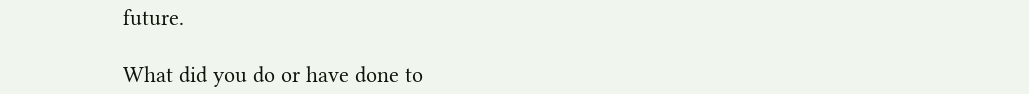future.

What did you do or have done to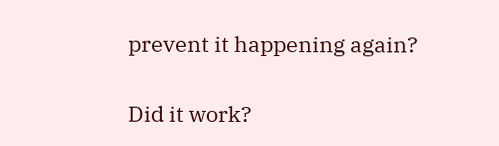prevent it happening again?

Did it work?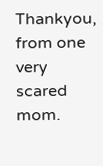Thankyou, from one very scared mom.